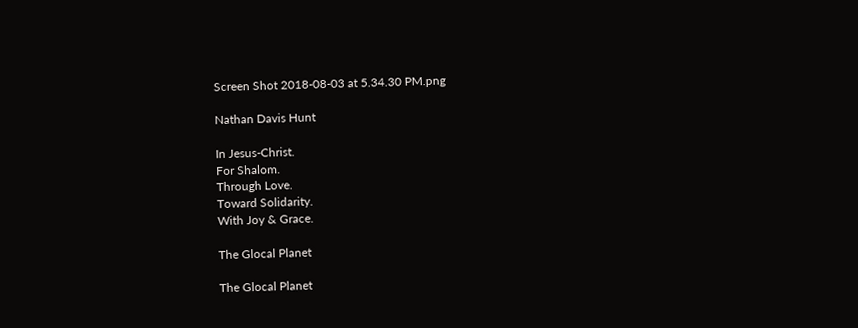Screen Shot 2018-08-03 at 5.34.30 PM.png

Nathan Davis Hunt

In Jesus-Christ.
For Shalom.
Through Love.
Toward Solidarity.
With Joy & Grace.

The Glocal Planet

The Glocal Planet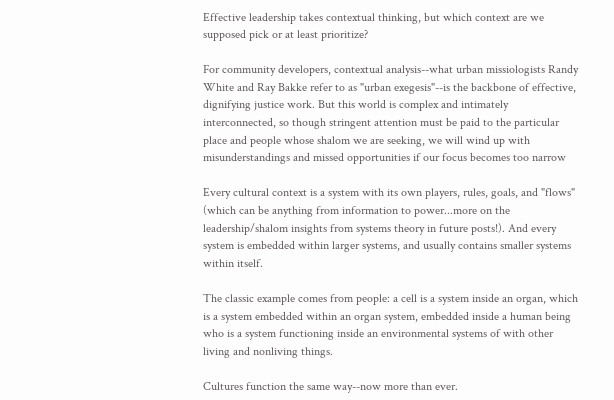Effective leadership takes contextual thinking, but which context are we supposed pick or at least prioritize?

For community developers, contextual analysis--what urban missiologists Randy White and Ray Bakke refer to as "urban exegesis"--is the backbone of effective, dignifying justice work. But this world is complex and intimately interconnected, so though stringent attention must be paid to the particular place and people whose shalom we are seeking, we will wind up with misunderstandings and missed opportunities if our focus becomes too narrow

Every cultural context is a system with its own players, rules, goals, and "flows" (which can be anything from information to power...more on the leadership/shalom insights from systems theory in future posts!). And every system is embedded within larger systems, and usually contains smaller systems within itself.

The classic example comes from people: a cell is a system inside an organ, which is a system embedded within an organ system, embedded inside a human being who is a system functioning inside an environmental systems of with other living and nonliving things.

Cultures function the same way--now more than ever.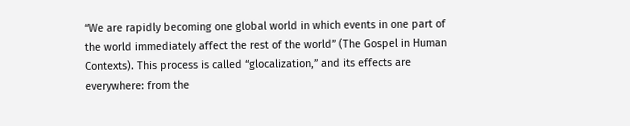“We are rapidly becoming one global world in which events in one part of the world immediately affect the rest of the world” (The Gospel in Human Contexts). This process is called “glocalization,” and its effects are everywhere: from the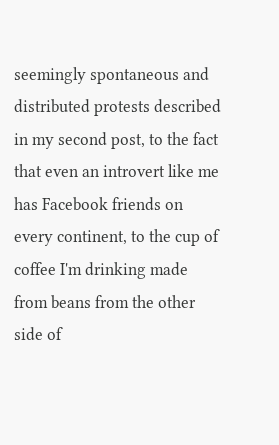seemingly spontaneous and distributed protests described in my second post, to the fact that even an introvert like me has Facebook friends on every continent, to the cup of coffee I'm drinking made from beans from the other side of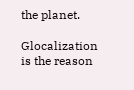the planet.

Glocalization is the reason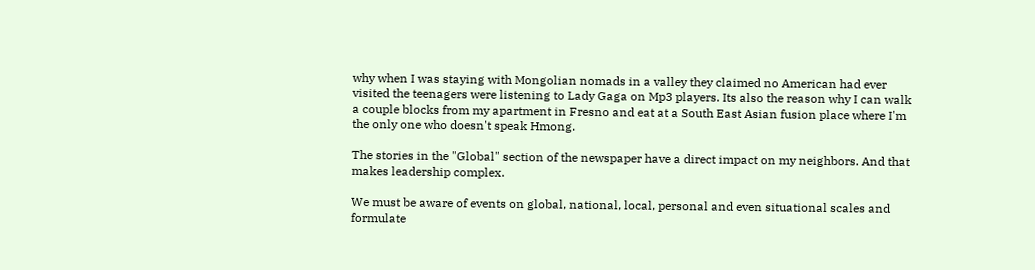why when I was staying with Mongolian nomads in a valley they claimed no American had ever visited the teenagers were listening to Lady Gaga on Mp3 players. Its also the reason why I can walk a couple blocks from my apartment in Fresno and eat at a South East Asian fusion place where I'm the only one who doesn't speak Hmong.

The stories in the "Global" section of the newspaper have a direct impact on my neighbors. And that makes leadership complex.

We must be aware of events on global, national, local, personal and even situational scales and formulate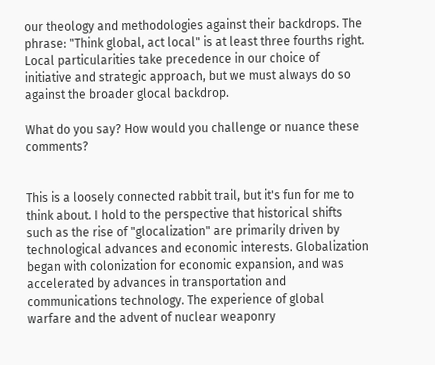our theology and methodologies against their backdrops. The phrase: "Think global, act local" is at least three fourths right. Local particularities take precedence in our choice of initiative and strategic approach, but we must always do so against the broader glocal backdrop.

What do you say? How would you challenge or nuance these comments?


This is a loosely connected rabbit trail, but it's fun for me to think about. I hold to the perspective that historical shifts such as the rise of "glocalization" are primarily driven by technological advances and economic interests. Globalization began with colonization for economic expansion, and was accelerated by advances in transportation and communications technology. The experience of global warfare and the advent of nuclear weaponry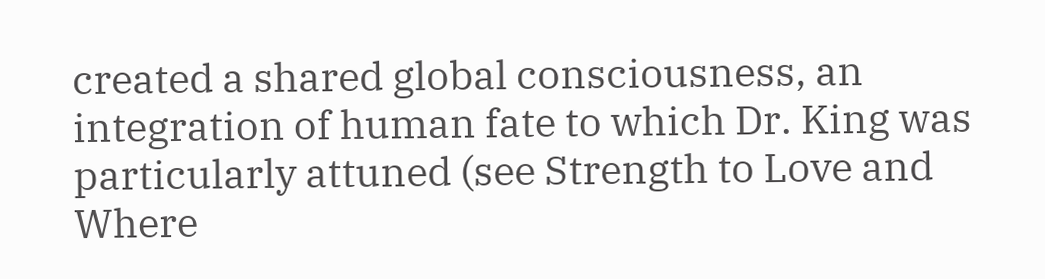created a shared global consciousness, an integration of human fate to which Dr. King was particularly attuned (see Strength to Love and Where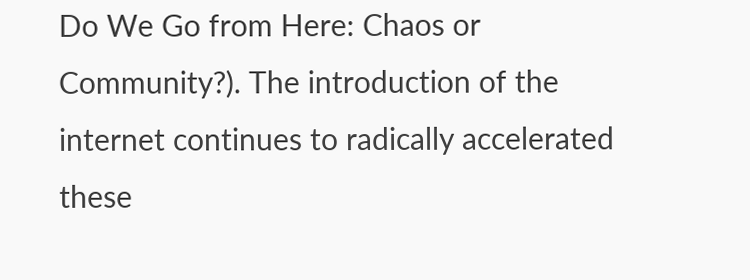Do We Go from Here: Chaos or Community?). The introduction of the internet continues to radically accelerated these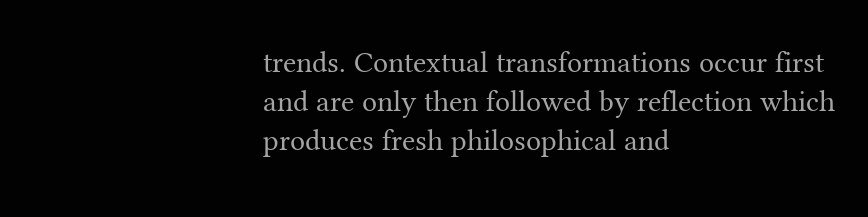trends. Contextual transformations occur first and are only then followed by reflection which produces fresh philosophical and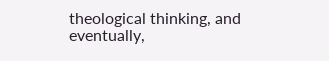theological thinking, and eventually,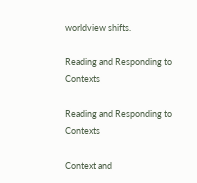worldview shifts.

Reading and Responding to Contexts

Reading and Responding to Contexts

Context and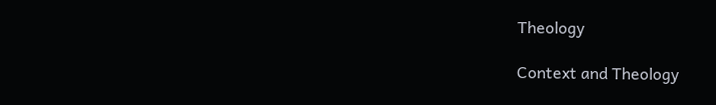Theology

Context and Theology